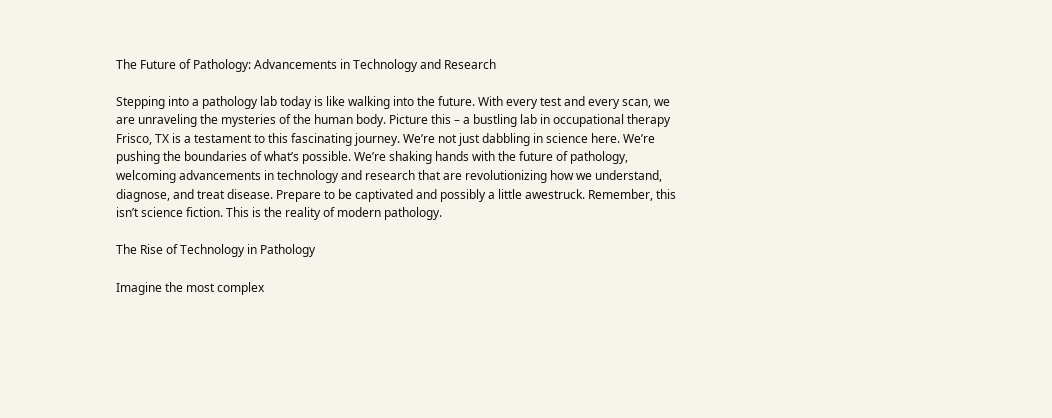The Future of Pathology: Advancements in Technology and Research

Stepping into a pathology lab today is like walking into the future. With every test and every scan, we are unraveling the mysteries of the human body. Picture this – a bustling lab in occupational therapy Frisco, TX is a testament to this fascinating journey. We’re not just dabbling in science here. We’re pushing the boundaries of what’s possible. We’re shaking hands with the future of pathology, welcoming advancements in technology and research that are revolutionizing how we understand, diagnose, and treat disease. Prepare to be captivated and possibly a little awestruck. Remember, this isn’t science fiction. This is the reality of modern pathology.

The Rise of Technology in Pathology

Imagine the most complex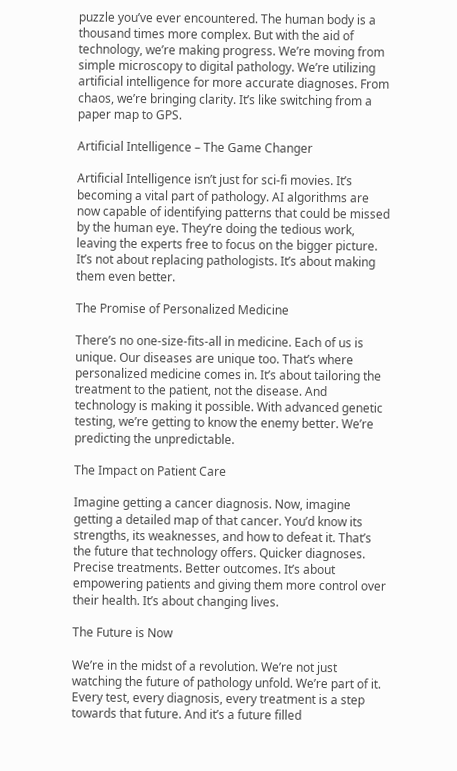puzzle you’ve ever encountered. The human body is a thousand times more complex. But with the aid of technology, we’re making progress. We’re moving from simple microscopy to digital pathology. We’re utilizing artificial intelligence for more accurate diagnoses. From chaos, we’re bringing clarity. It’s like switching from a paper map to GPS.

Artificial Intelligence – The Game Changer

Artificial Intelligence isn’t just for sci-fi movies. It’s becoming a vital part of pathology. AI algorithms are now capable of identifying patterns that could be missed by the human eye. They’re doing the tedious work, leaving the experts free to focus on the bigger picture. It’s not about replacing pathologists. It’s about making them even better.

The Promise of Personalized Medicine

There’s no one-size-fits-all in medicine. Each of us is unique. Our diseases are unique too. That’s where personalized medicine comes in. It’s about tailoring the treatment to the patient, not the disease. And technology is making it possible. With advanced genetic testing, we’re getting to know the enemy better. We’re predicting the unpredictable.

The Impact on Patient Care

Imagine getting a cancer diagnosis. Now, imagine getting a detailed map of that cancer. You’d know its strengths, its weaknesses, and how to defeat it. That’s the future that technology offers. Quicker diagnoses. Precise treatments. Better outcomes. It’s about empowering patients and giving them more control over their health. It’s about changing lives.

The Future is Now

We’re in the midst of a revolution. We’re not just watching the future of pathology unfold. We’re part of it. Every test, every diagnosis, every treatment is a step towards that future. And it’s a future filled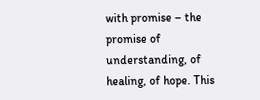with promise – the promise of understanding, of healing, of hope. This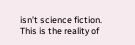isn’t science fiction. This is the reality of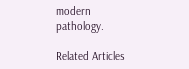modern pathology.

Related Articles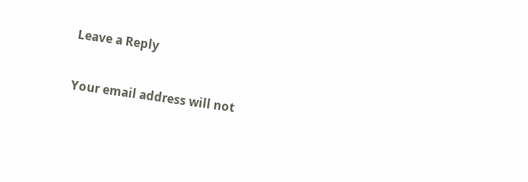Leave a Reply

Your email address will not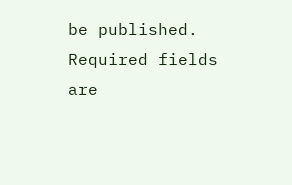be published. Required fields are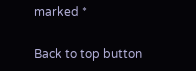marked *

Back to top button